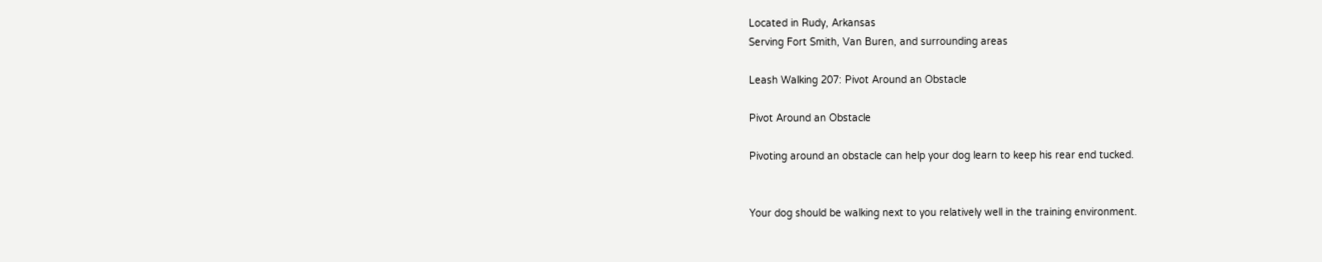Located in Rudy, Arkansas
Serving Fort Smith, Van Buren, and surrounding areas

Leash Walking 207: Pivot Around an Obstacle

Pivot Around an Obstacle

Pivoting around an obstacle can help your dog learn to keep his rear end tucked.


Your dog should be walking next to you relatively well in the training environment.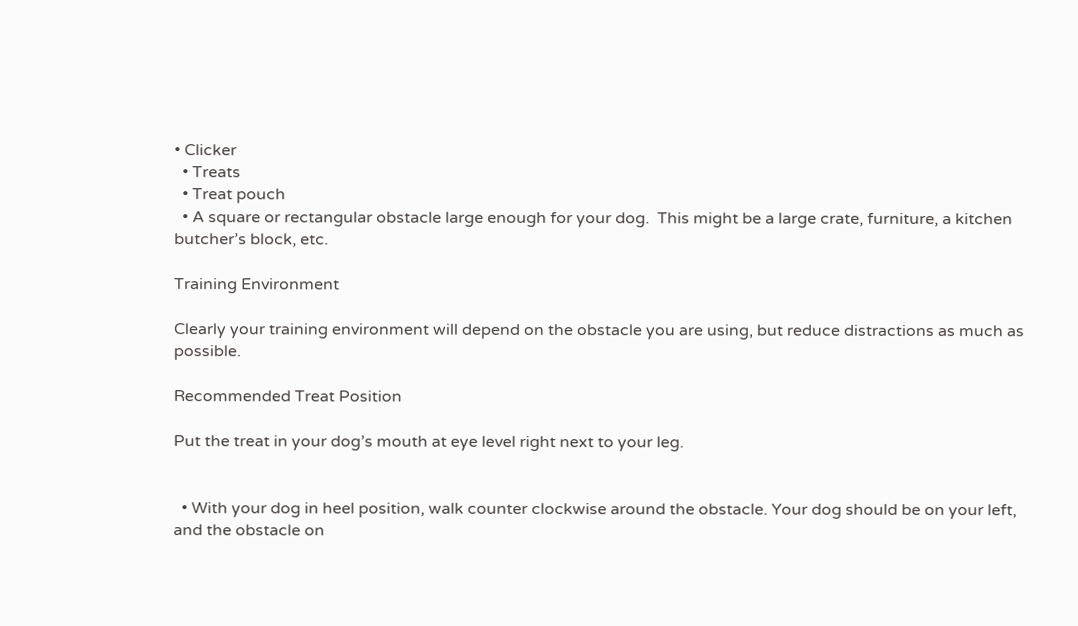• Clicker
  • Treats
  • Treat pouch
  • A square or rectangular obstacle large enough for your dog.  This might be a large crate, furniture, a kitchen butcher’s block, etc.

Training Environment

Clearly your training environment will depend on the obstacle you are using, but reduce distractions as much as possible.

Recommended Treat Position

Put the treat in your dog’s mouth at eye level right next to your leg.


  • With your dog in heel position, walk counter clockwise around the obstacle. Your dog should be on your left, and the obstacle on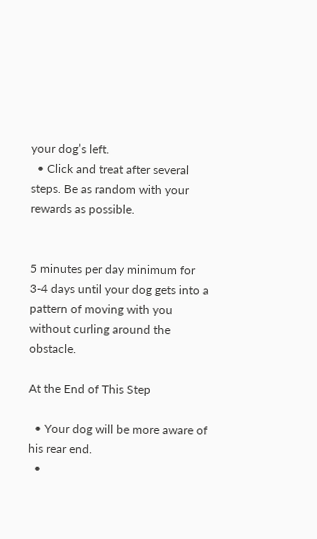your dog’s left.
  • Click and treat after several steps. Be as random with your rewards as possible.


5 minutes per day minimum for 3-4 days until your dog gets into a pattern of moving with you without curling around the obstacle.

At the End of This Step

  • Your dog will be more aware of his rear end.
  •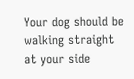Your dog should be walking straight at your side